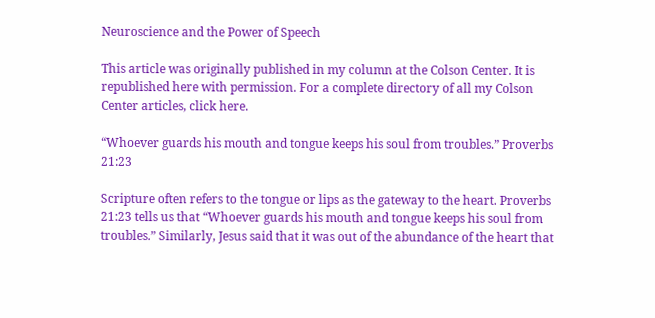Neuroscience and the Power of Speech

This article was originally published in my column at the Colson Center. It is republished here with permission. For a complete directory of all my Colson Center articles, click here.

“Whoever guards his mouth and tongue keeps his soul from troubles.” Proverbs 21:23

Scripture often refers to the tongue or lips as the gateway to the heart. Proverbs 21:23 tells us that “Whoever guards his mouth and tongue keeps his soul from troubles.” Similarly, Jesus said that it was out of the abundance of the heart that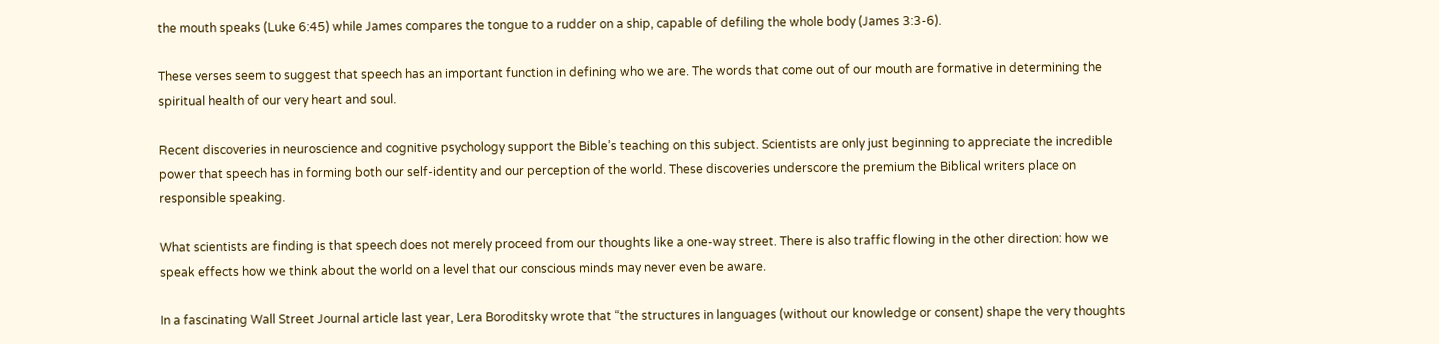the mouth speaks (Luke 6:45) while James compares the tongue to a rudder on a ship, capable of defiling the whole body (James 3:3-6).

These verses seem to suggest that speech has an important function in defining who we are. The words that come out of our mouth are formative in determining the spiritual health of our very heart and soul.

Recent discoveries in neuroscience and cognitive psychology support the Bible’s teaching on this subject. Scientists are only just beginning to appreciate the incredible power that speech has in forming both our self-identity and our perception of the world. These discoveries underscore the premium the Biblical writers place on responsible speaking.

What scientists are finding is that speech does not merely proceed from our thoughts like a one-way street. There is also traffic flowing in the other direction: how we speak effects how we think about the world on a level that our conscious minds may never even be aware.

In a fascinating Wall Street Journal article last year, Lera Boroditsky wrote that “the structures in languages (without our knowledge or consent) shape the very thoughts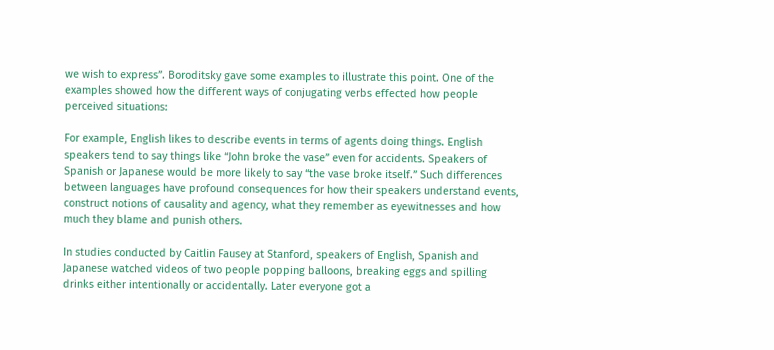we wish to express”. Boroditsky gave some examples to illustrate this point. One of the examples showed how the different ways of conjugating verbs effected how people perceived situations:

For example, English likes to describe events in terms of agents doing things. English speakers tend to say things like “John broke the vase” even for accidents. Speakers of Spanish or Japanese would be more likely to say “the vase broke itself.” Such differences between languages have profound consequences for how their speakers understand events, construct notions of causality and agency, what they remember as eyewitnesses and how much they blame and punish others.

In studies conducted by Caitlin Fausey at Stanford, speakers of English, Spanish and Japanese watched videos of two people popping balloons, breaking eggs and spilling drinks either intentionally or accidentally. Later everyone got a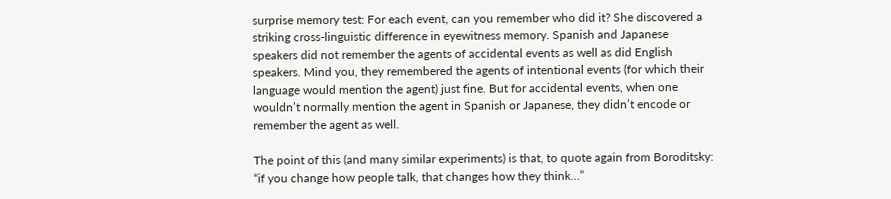surprise memory test: For each event, can you remember who did it? She discovered a striking cross-linguistic difference in eyewitness memory. Spanish and Japanese speakers did not remember the agents of accidental events as well as did English speakers. Mind you, they remembered the agents of intentional events (for which their language would mention the agent) just fine. But for accidental events, when one wouldn’t normally mention the agent in Spanish or Japanese, they didn’t encode or remember the agent as well.

The point of this (and many similar experiments) is that, to quote again from Boroditsky: “if you change how people talk, that changes how they think…”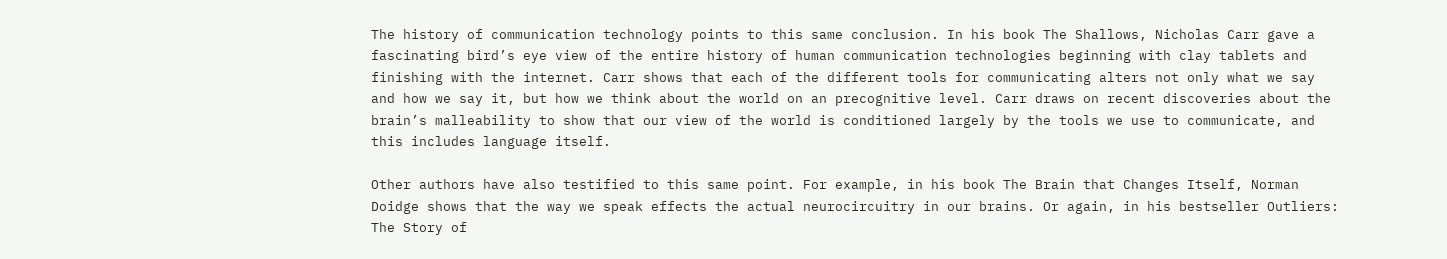The history of communication technology points to this same conclusion. In his book The Shallows, Nicholas Carr gave a fascinating bird’s eye view of the entire history of human communication technologies beginning with clay tablets and finishing with the internet. Carr shows that each of the different tools for communicating alters not only what we say and how we say it, but how we think about the world on an precognitive level. Carr draws on recent discoveries about the brain’s malleability to show that our view of the world is conditioned largely by the tools we use to communicate, and this includes language itself.

Other authors have also testified to this same point. For example, in his book The Brain that Changes Itself, Norman Doidge shows that the way we speak effects the actual neurocircuitry in our brains. Or again, in his bestseller Outliers: The Story of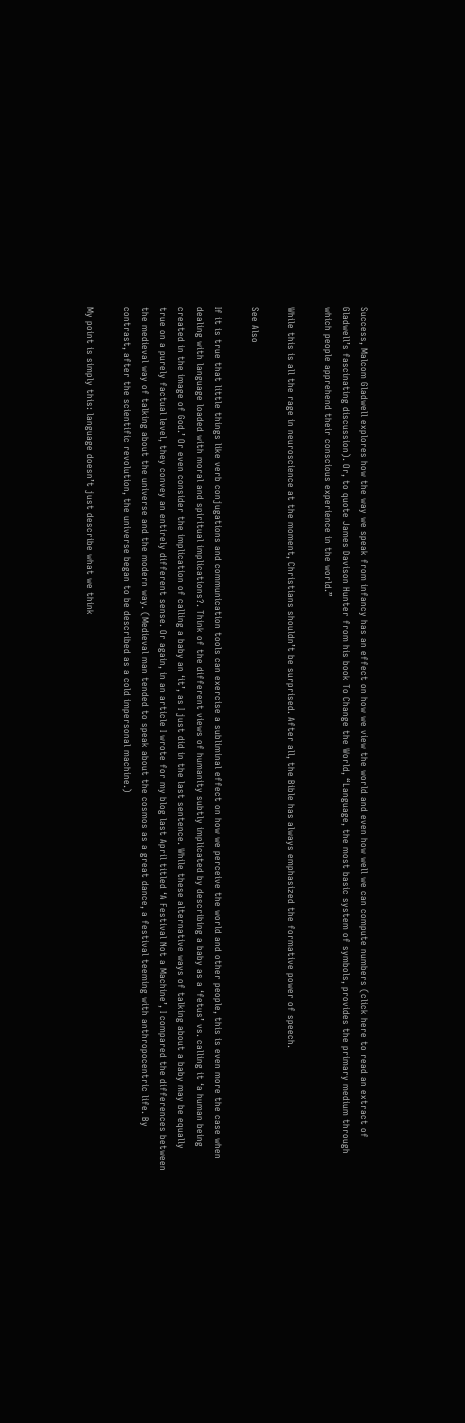Success, Malcom Gladwell explores how the way we speak from infancy has an effect on how we view the world and even how well we can compute numbers (click here to read an extract of Gladwell’s fascinating discussion). Or, to quote James Davison Hunter from his book To Change the World, “Language, the most basic system of symbols, provides the primary medium through which people apprehend their conscious experience in the world.”

While this is all the rage in neuroscience at the moment, Christians shouldn’t be surprised. After all, the Bible has always emphasized the formative power of speech.

See Also

If it is true that little things like verb conjugations and communication tools can exercise a subliminal effect on how we perceive the world and other people, this is even more the case when dealing with language loaded with moral and spiritual implications?. Think of the different views of humanity subtly implicated by describing a baby as a ‘fetus’ vs. calling it ‘a human being created in the image of God.’ Or even consider the implication of calling a baby an ‘it’, as I just did in the last sentence. While these alternative ways of talking about a baby may be equally true on a purely factual level, they convey an entirely different sense. Or again, in an article I wrote for my blog last April titled ‘A Festival Not a Machine’, I compared the differences between the medieval way of talking about the universe and the modern way. (Medieval man tended to speak about the cosmos as a great dance, a festival teeming with anthropocentric life. By contrast, after the scientific revolution, the universe began to be described as a cold impersonal machine.)

My point is simply this: language doesn’t just describe what we think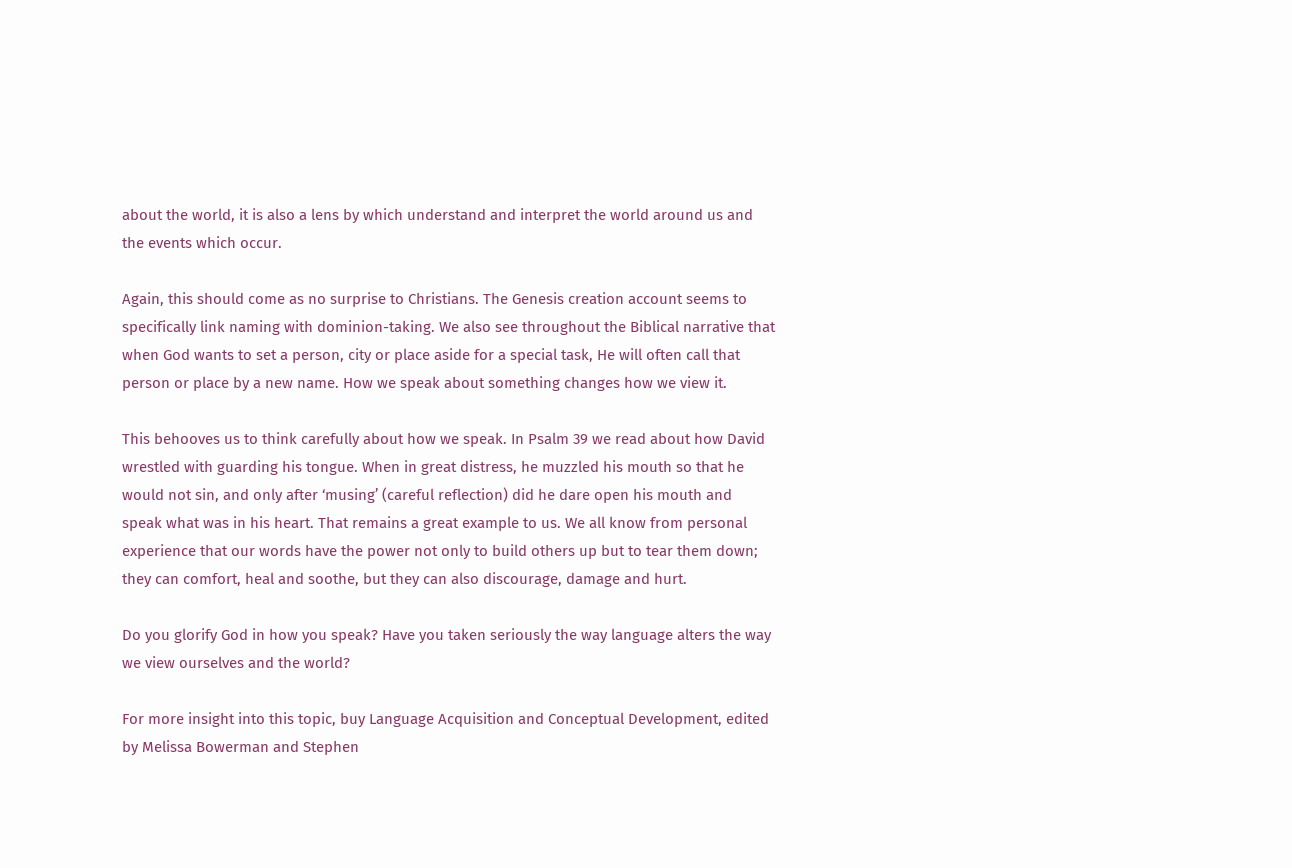about the world, it is also a lens by which understand and interpret the world around us and the events which occur.

Again, this should come as no surprise to Christians. The Genesis creation account seems to specifically link naming with dominion-taking. We also see throughout the Biblical narrative that when God wants to set a person, city or place aside for a special task, He will often call that person or place by a new name. How we speak about something changes how we view it.

This behooves us to think carefully about how we speak. In Psalm 39 we read about how David wrestled with guarding his tongue. When in great distress, he muzzled his mouth so that he would not sin, and only after ‘musing’ (careful reflection) did he dare open his mouth and speak what was in his heart. That remains a great example to us. We all know from personal experience that our words have the power not only to build others up but to tear them down; they can comfort, heal and soothe, but they can also discourage, damage and hurt.

Do you glorify God in how you speak? Have you taken seriously the way language alters the way we view ourselves and the world?

For more insight into this topic, buy Language Acquisition and Conceptual Development, edited by Melissa Bowerman and Stephen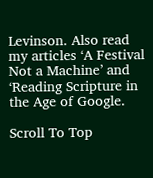Levinson. Also read my articles ‘A Festival Not a Machine’ and ‘Reading Scripture in the Age of Google.

Scroll To Top